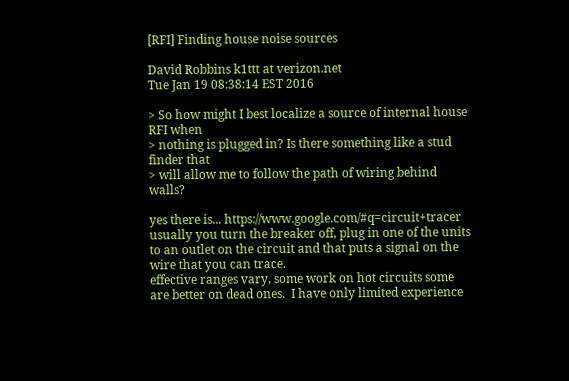[RFI] Finding house noise sources

David Robbins k1ttt at verizon.net
Tue Jan 19 08:38:14 EST 2016

> So how might I best localize a source of internal house RFI when
> nothing is plugged in? Is there something like a stud finder that
> will allow me to follow the path of wiring behind walls?

yes there is... https://www.google.com/#q=circuit+tracer
usually you turn the breaker off, plug in one of the units to an outlet on the circuit and that puts a signal on the wire that you can trace.
effective ranges vary, some work on hot circuits some are better on dead ones.  I have only limited experience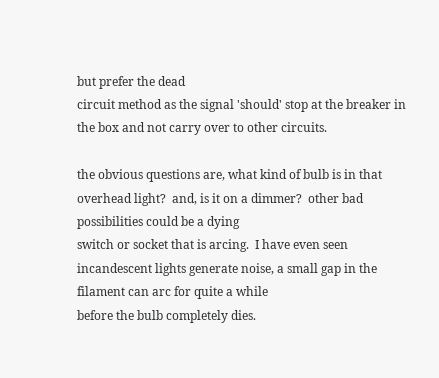but prefer the dead
circuit method as the signal 'should' stop at the breaker in the box and not carry over to other circuits.

the obvious questions are, what kind of bulb is in that overhead light?  and, is it on a dimmer?  other bad possibilities could be a dying
switch or socket that is arcing.  I have even seen incandescent lights generate noise, a small gap in the filament can arc for quite a while
before the bulb completely dies.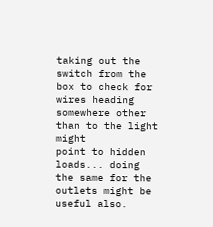taking out the switch from the box to check for wires heading somewhere other than to the light might
point to hidden loads... doing the same for the outlets might be useful also.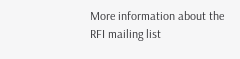More information about the RFI mailing list